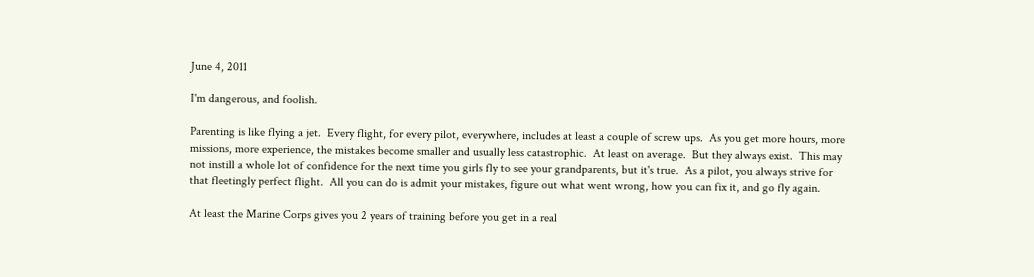June 4, 2011

I'm dangerous, and foolish.

Parenting is like flying a jet.  Every flight, for every pilot, everywhere, includes at least a couple of screw ups.  As you get more hours, more missions, more experience, the mistakes become smaller and usually less catastrophic.  At least on average.  But they always exist.  This may not instill a whole lot of confidence for the next time you girls fly to see your grandparents, but it's true.  As a pilot, you always strive for that fleetingly perfect flight.  All you can do is admit your mistakes, figure out what went wrong, how you can fix it, and go fly again.

At least the Marine Corps gives you 2 years of training before you get in a real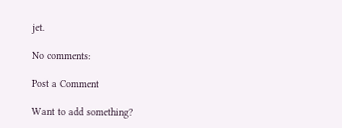jet.

No comments:

Post a Comment

Want to add something?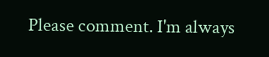Please comment. I'm always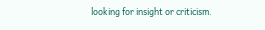looking for insight or criticism.